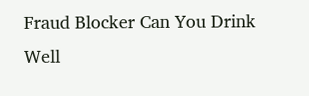Fraud Blocker Can You Drink Well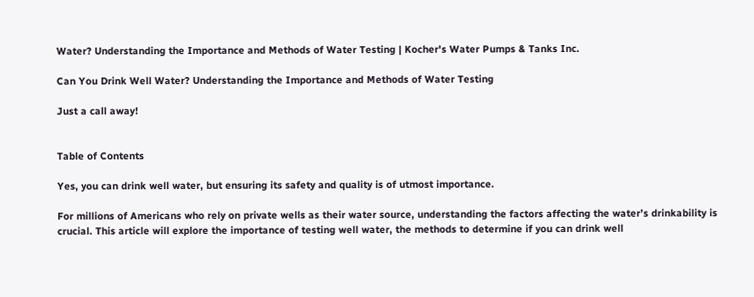Water? Understanding the Importance and Methods of Water Testing | Kocher's Water Pumps & Tanks Inc.

Can You Drink Well Water? Understanding the Importance and Methods of Water Testing

Just a call away!


Table of Contents

Yes, you can drink well water, but ensuring its safety and quality is of utmost importance.

For millions of Americans who rely on private wells as their water source, understanding the factors affecting the water’s drinkability is crucial. This article will explore the importance of testing well water, the methods to determine if you can drink well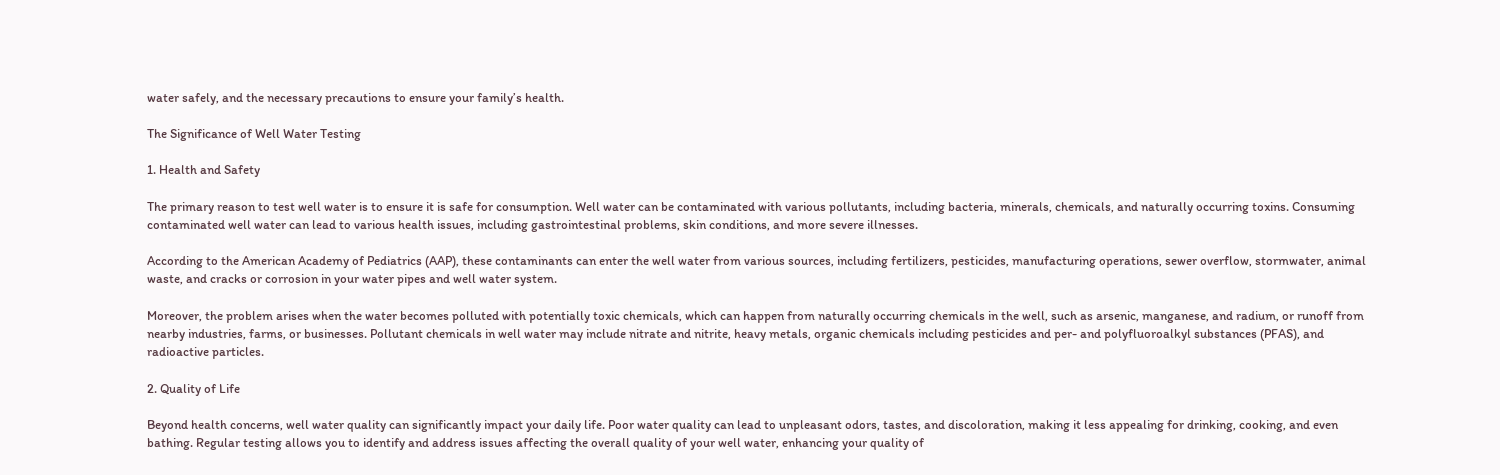water safely, and the necessary precautions to ensure your family’s health.

The Significance of Well Water Testing

1. Health and Safety

The primary reason to test well water is to ensure it is safe for consumption. Well water can be contaminated with various pollutants, including bacteria, minerals, chemicals, and naturally occurring toxins. Consuming contaminated well water can lead to various health issues, including gastrointestinal problems, skin conditions, and more severe illnesses.

According to the American Academy of Pediatrics (AAP), these contaminants can enter the well water from various sources, including fertilizers, pesticides, manufacturing operations, sewer overflow, stormwater, animal waste, and cracks or corrosion in your water pipes and well water system.

Moreover, the problem arises when the water becomes polluted with potentially toxic chemicals, which can happen from naturally occurring chemicals in the well, such as arsenic, manganese, and radium, or runoff from nearby industries, farms, or businesses. Pollutant chemicals in well water may include nitrate and nitrite, heavy metals, organic chemicals including pesticides and per- and polyfluoroalkyl substances (PFAS), and radioactive particles.

2. Quality of Life

Beyond health concerns, well water quality can significantly impact your daily life. Poor water quality can lead to unpleasant odors, tastes, and discoloration, making it less appealing for drinking, cooking, and even bathing. Regular testing allows you to identify and address issues affecting the overall quality of your well water, enhancing your quality of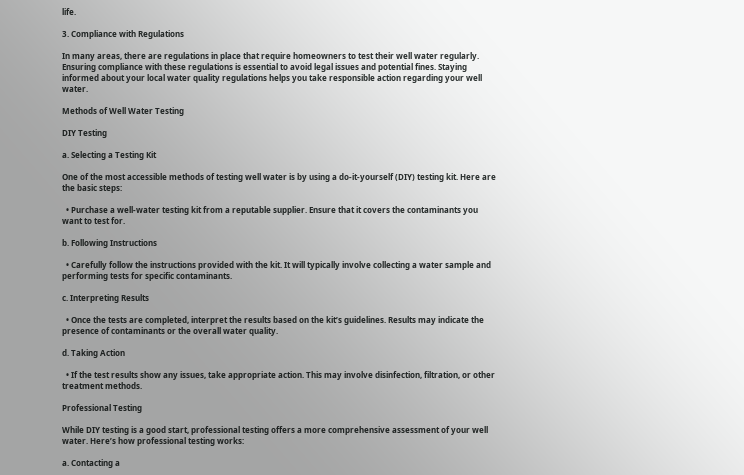life.

3. Compliance with Regulations

In many areas, there are regulations in place that require homeowners to test their well water regularly. Ensuring compliance with these regulations is essential to avoid legal issues and potential fines. Staying informed about your local water quality regulations helps you take responsible action regarding your well water.

Methods of Well Water Testing

DIY Testing

a. Selecting a Testing Kit

One of the most accessible methods of testing well water is by using a do-it-yourself (DIY) testing kit. Here are the basic steps:

  • Purchase a well-water testing kit from a reputable supplier. Ensure that it covers the contaminants you want to test for.

b. Following Instructions

  • Carefully follow the instructions provided with the kit. It will typically involve collecting a water sample and performing tests for specific contaminants.

c. Interpreting Results

  • Once the tests are completed, interpret the results based on the kit’s guidelines. Results may indicate the presence of contaminants or the overall water quality.

d. Taking Action

  • If the test results show any issues, take appropriate action. This may involve disinfection, filtration, or other treatment methods.

Professional Testing

While DIY testing is a good start, professional testing offers a more comprehensive assessment of your well water. Here’s how professional testing works:

a. Contacting a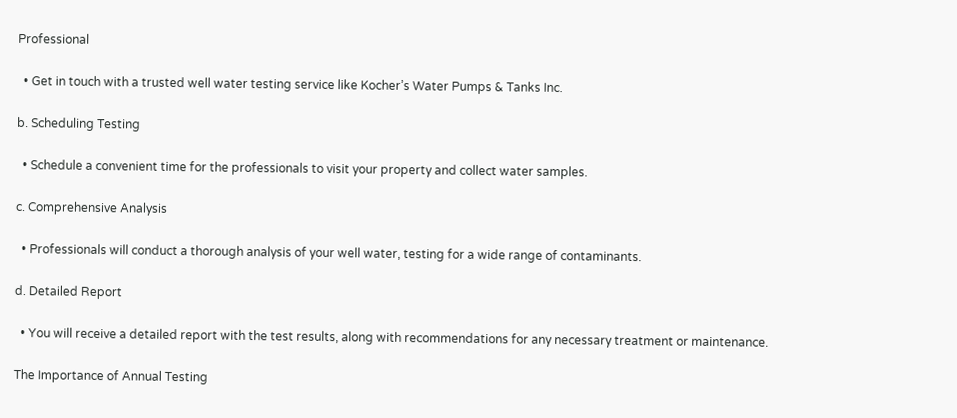Professional

  • Get in touch with a trusted well water testing service like Kocher’s Water Pumps & Tanks Inc.

b. Scheduling Testing

  • Schedule a convenient time for the professionals to visit your property and collect water samples.

c. Comprehensive Analysis

  • Professionals will conduct a thorough analysis of your well water, testing for a wide range of contaminants.

d. Detailed Report

  • You will receive a detailed report with the test results, along with recommendations for any necessary treatment or maintenance.

The Importance of Annual Testing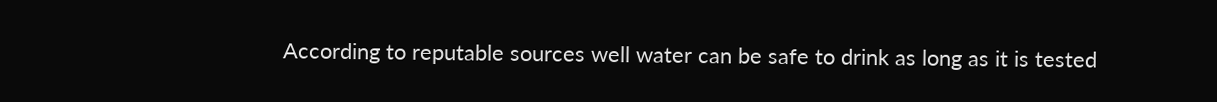According to reputable sources well water can be safe to drink as long as it is tested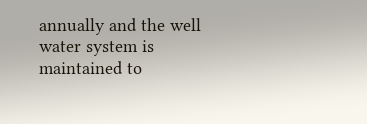annually and the well water system is maintained to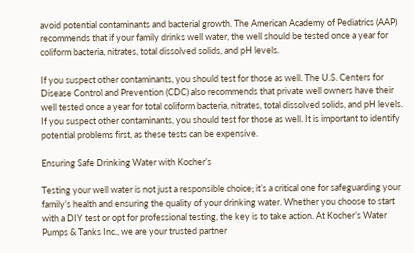avoid potential contaminants and bacterial growth. The American Academy of Pediatrics (AAP) recommends that if your family drinks well water, the well should be tested once a year for coliform bacteria, nitrates, total dissolved solids, and pH levels.

If you suspect other contaminants, you should test for those as well. The U.S. Centers for Disease Control and Prevention (CDC) also recommends that private well owners have their well tested once a year for total coliform bacteria, nitrates, total dissolved solids, and pH levels. If you suspect other contaminants, you should test for those as well. It is important to identify potential problems first, as these tests can be expensive.

Ensuring Safe Drinking Water with Kocher’s

Testing your well water is not just a responsible choice; it’s a critical one for safeguarding your family’s health and ensuring the quality of your drinking water. Whether you choose to start with a DIY test or opt for professional testing, the key is to take action. At Kocher’s Water Pumps & Tanks Inc., we are your trusted partner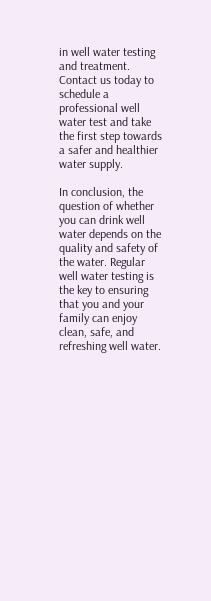in well water testing and treatment. Contact us today to schedule a professional well water test and take the first step towards a safer and healthier water supply.

In conclusion, the question of whether you can drink well water depends on the quality and safety of the water. Regular well water testing is the key to ensuring that you and your family can enjoy clean, safe, and refreshing well water.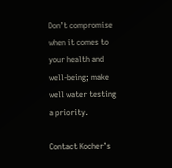Don’t compromise when it comes to your health and well-being; make well water testing a priority.

Contact Kocher’s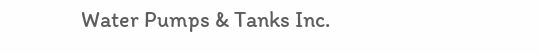Water Pumps & Tanks Inc.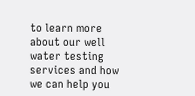to learn more about our well water testing services and how we can help you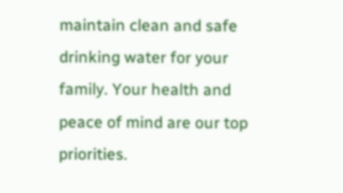maintain clean and safe drinking water for your family. Your health and peace of mind are our top priorities.